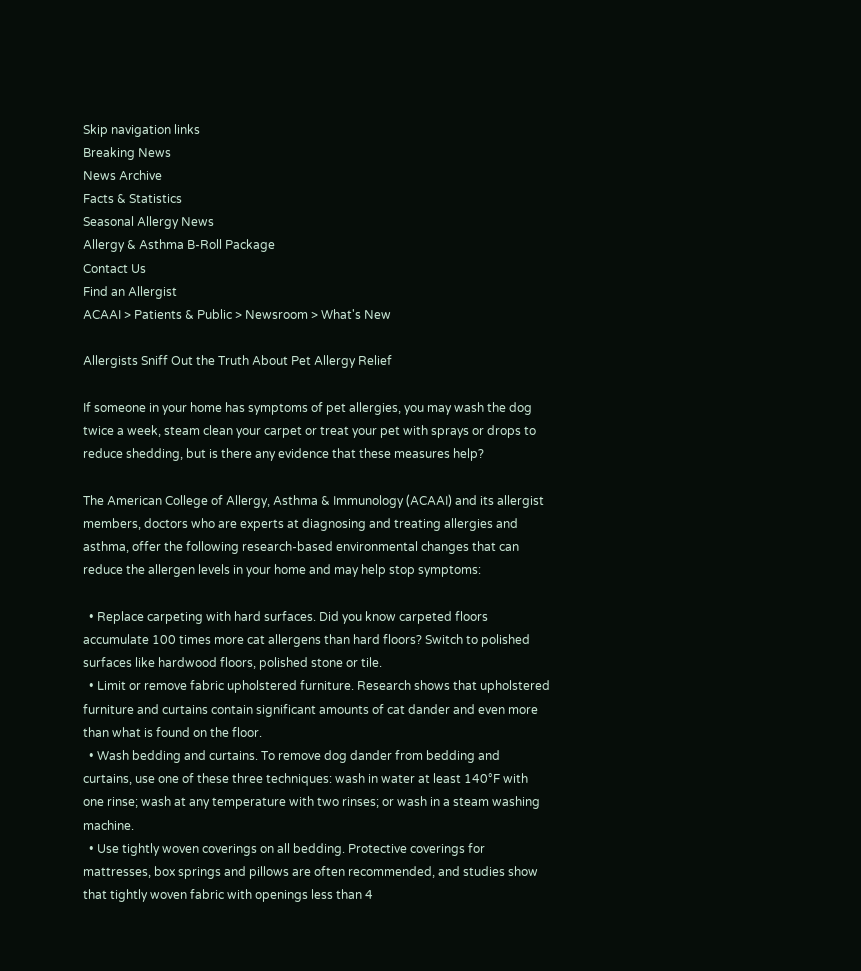Skip navigation links
Breaking News
News Archive
Facts & Statistics
Seasonal Allergy News
Allergy & Asthma B-Roll Package
Contact Us
Find an Allergist
ACAAI > Patients & Public > Newsroom > What's New

Allergists Sniff Out the Truth About Pet Allergy Relief

If someone in your home has symptoms of pet allergies, you may wash the dog twice a week, steam clean your carpet or treat your pet with sprays or drops to reduce shedding, but is there any evidence that these measures help?

The American College of Allergy, Asthma & Immunology (ACAAI) and its allergist members, doctors who are experts at diagnosing and treating allergies and asthma, offer the following research-based environmental changes that can reduce the allergen levels in your home and may help stop symptoms:

  • Replace carpeting with hard surfaces. Did you know carpeted floors accumulate 100 times more cat allergens than hard floors? Switch to polished surfaces like hardwood floors, polished stone or tile.
  • Limit or remove fabric upholstered furniture. Research shows that upholstered furniture and curtains contain significant amounts of cat dander and even more than what is found on the floor.
  • Wash bedding and curtains. To remove dog dander from bedding and curtains, use one of these three techniques: wash in water at least 140°F with one rinse; wash at any temperature with two rinses; or wash in a steam washing machine.
  • Use tightly woven coverings on all bedding. Protective coverings for mattresses, box springs and pillows are often recommended, and studies show that tightly woven fabric with openings less than 4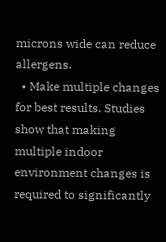microns wide can reduce allergens.
  • Make multiple changes for best results. Studies show that making multiple indoor environment changes is required to significantly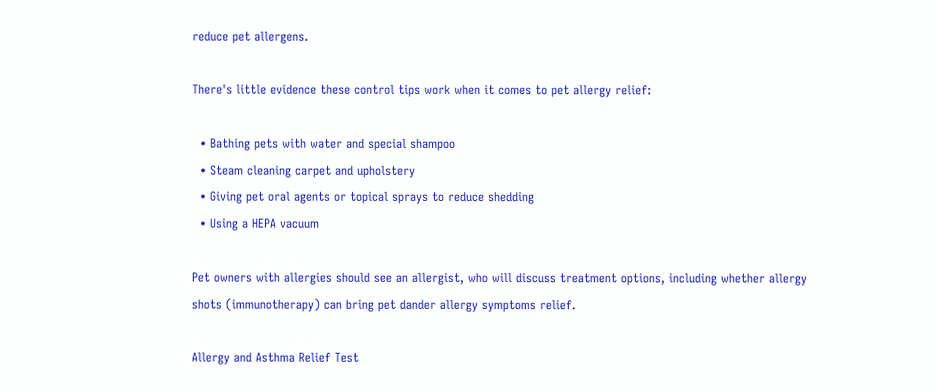reduce pet allergens.

There's little evidence these control tips work when it comes to pet allergy relief:

  • Bathing pets with water and special shampoo
  • Steam cleaning carpet and upholstery
  • Giving pet oral agents or topical sprays to reduce shedding
  • Using a HEPA vacuum

Pet owners with allergies should see an allergist, who will discuss treatment options, including whether allergy shots (immunotherapy) can bring pet dander allergy symptoms relief.

Allergy and Asthma Relief Test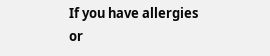If you have allergies or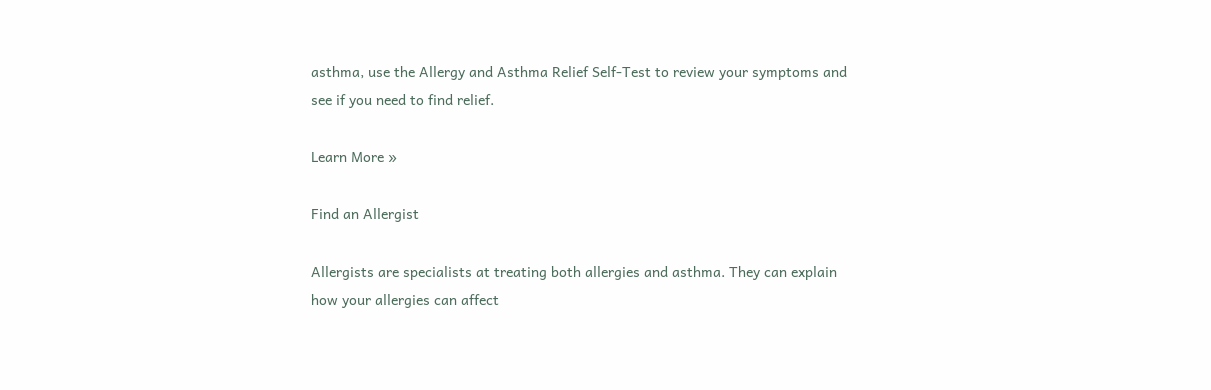asthma, use the Allergy and Asthma Relief Self-Test to review your symptoms and see if you need to find relief.

Learn More »

Find an Allergist

Allergists are specialists at treating both allergies and asthma. They can explain how your allergies can affect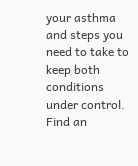your asthma and steps you need to take to keep both conditions under control. Find an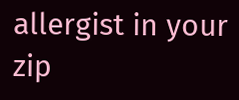allergist in your zip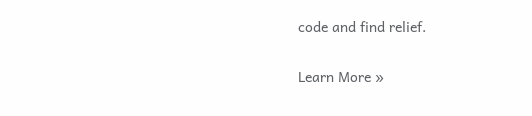code and find relief.

Learn More »